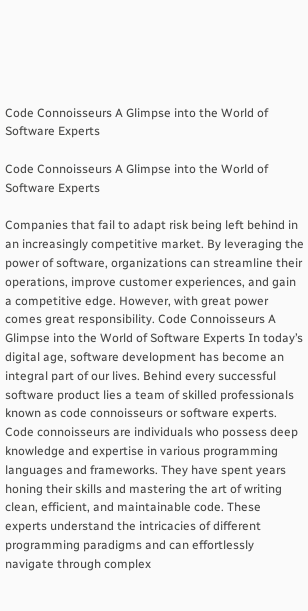Code Connoisseurs A Glimpse into the World of Software Experts

Code Connoisseurs A Glimpse into the World of Software Experts

Companies that fail to adapt risk being left behind in an increasingly competitive market. By leveraging the power of software, organizations can streamline their operations, improve customer experiences, and gain a competitive edge. However, with great power comes great responsibility. Code Connoisseurs A Glimpse into the World of Software Experts In today’s digital age, software development has become an integral part of our lives. Behind every successful software product lies a team of skilled professionals known as code connoisseurs or software experts. Code connoisseurs are individuals who possess deep knowledge and expertise in various programming languages and frameworks. They have spent years honing their skills and mastering the art of writing clean, efficient, and maintainable code. These experts understand the intricacies of different programming paradigms and can effortlessly navigate through complex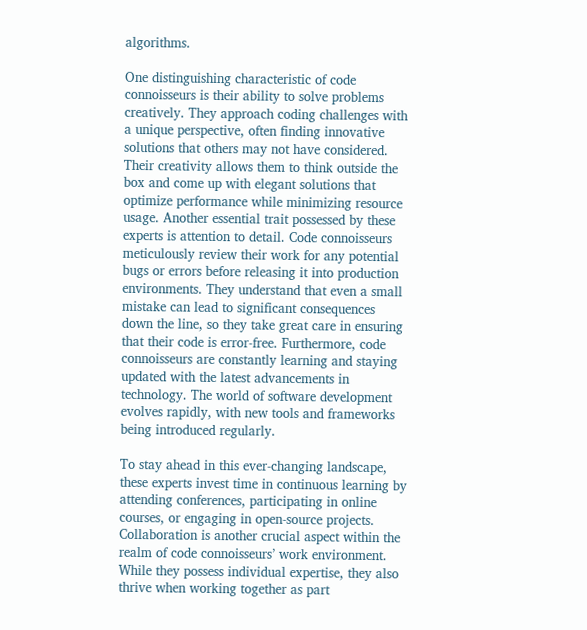algorithms.

One distinguishing characteristic of code connoisseurs is their ability to solve problems creatively. They approach coding challenges with a unique perspective, often finding innovative solutions that others may not have considered. Their creativity allows them to think outside the box and come up with elegant solutions that optimize performance while minimizing resource usage. Another essential trait possessed by these experts is attention to detail. Code connoisseurs meticulously review their work for any potential bugs or errors before releasing it into production environments. They understand that even a small mistake can lead to significant consequences down the line, so they take great care in ensuring that their code is error-free. Furthermore, code connoisseurs are constantly learning and staying updated with the latest advancements in technology. The world of software development evolves rapidly, with new tools and frameworks being introduced regularly.

To stay ahead in this ever-changing landscape, these experts invest time in continuous learning by attending conferences, participating in online courses, or engaging in open-source projects. Collaboration is another crucial aspect within the realm of code connoisseurs’ work environment. While they possess individual expertise, they also thrive when working together as part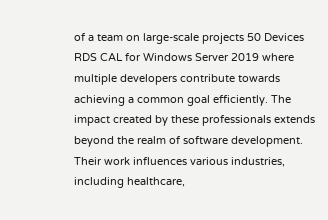of a team on large-scale projects 50 Devices RDS CAL for Windows Server 2019 where multiple developers contribute towards achieving a common goal efficiently. The impact created by these professionals extends beyond the realm of software development. Their work influences various industries, including healthcare,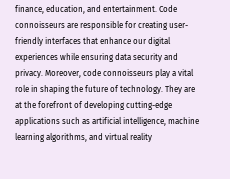finance, education, and entertainment. Code connoisseurs are responsible for creating user-friendly interfaces that enhance our digital experiences while ensuring data security and privacy. Moreover, code connoisseurs play a vital role in shaping the future of technology. They are at the forefront of developing cutting-edge applications such as artificial intelligence, machine learning algorithms, and virtual reality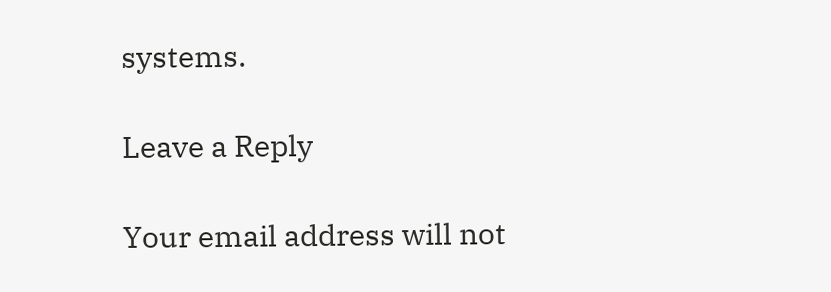systems.

Leave a Reply

Your email address will not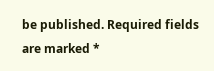be published. Required fields are marked *